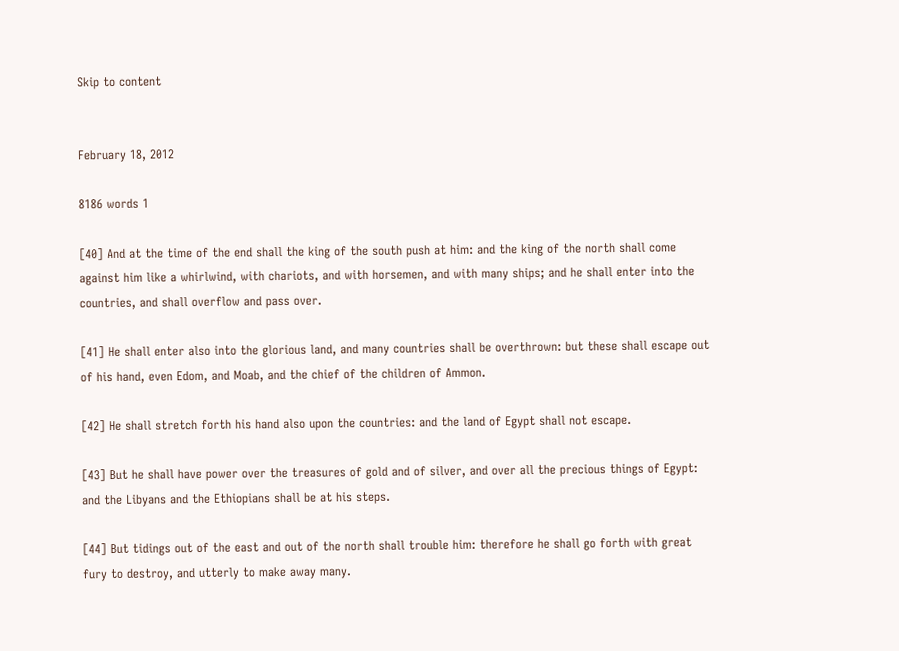Skip to content


February 18, 2012

8186 words 1

[40] And at the time of the end shall the king of the south push at him: and the king of the north shall come against him like a whirlwind, with chariots, and with horsemen, and with many ships; and he shall enter into the countries, and shall overflow and pass over.

[41] He shall enter also into the glorious land, and many countries shall be overthrown: but these shall escape out of his hand, even Edom, and Moab, and the chief of the children of Ammon.

[42] He shall stretch forth his hand also upon the countries: and the land of Egypt shall not escape.

[43] But he shall have power over the treasures of gold and of silver, and over all the precious things of Egypt: and the Libyans and the Ethiopians shall be at his steps.

[44] But tidings out of the east and out of the north shall trouble him: therefore he shall go forth with great fury to destroy, and utterly to make away many.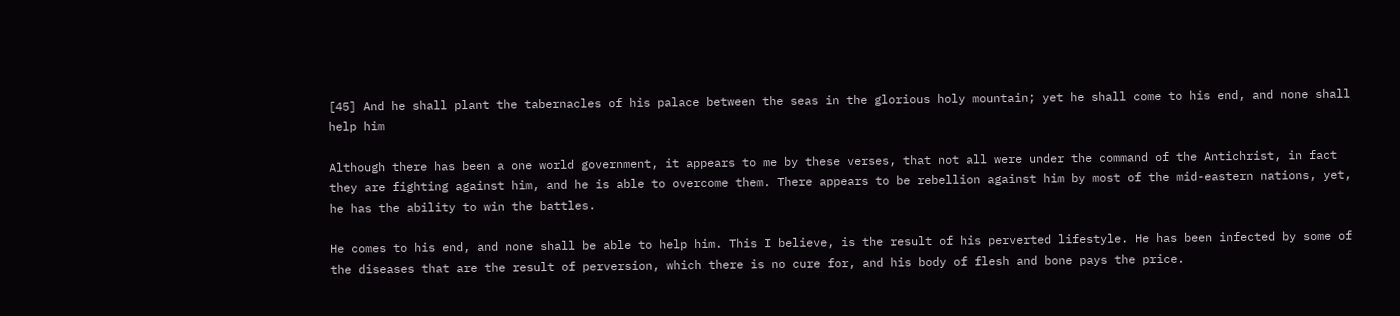[45] And he shall plant the tabernacles of his palace between the seas in the glorious holy mountain; yet he shall come to his end, and none shall help him

Although there has been a one world government, it appears to me by these verses, that not all were under the command of the Antichrist, in fact they are fighting against him, and he is able to overcome them. There appears to be rebellion against him by most of the mid-eastern nations, yet, he has the ability to win the battles.

He comes to his end, and none shall be able to help him. This I believe, is the result of his perverted lifestyle. He has been infected by some of the diseases that are the result of perversion, which there is no cure for, and his body of flesh and bone pays the price.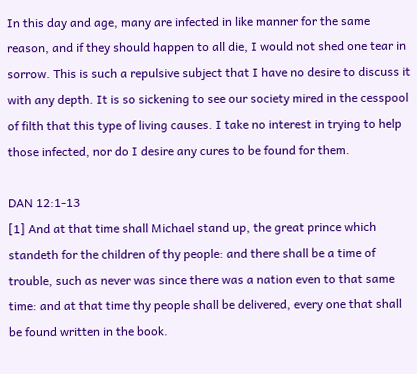In this day and age, many are infected in like manner for the same reason, and if they should happen to all die, I would not shed one tear in sorrow. This is such a repulsive subject that I have no desire to discuss it with any depth. It is so sickening to see our society mired in the cesspool of filth that this type of living causes. I take no interest in trying to help those infected, nor do I desire any cures to be found for them.

DAN 12:1-13
[1] And at that time shall Michael stand up, the great prince which standeth for the children of thy people: and there shall be a time of trouble, such as never was since there was a nation even to that same time: and at that time thy people shall be delivered, every one that shall be found written in the book.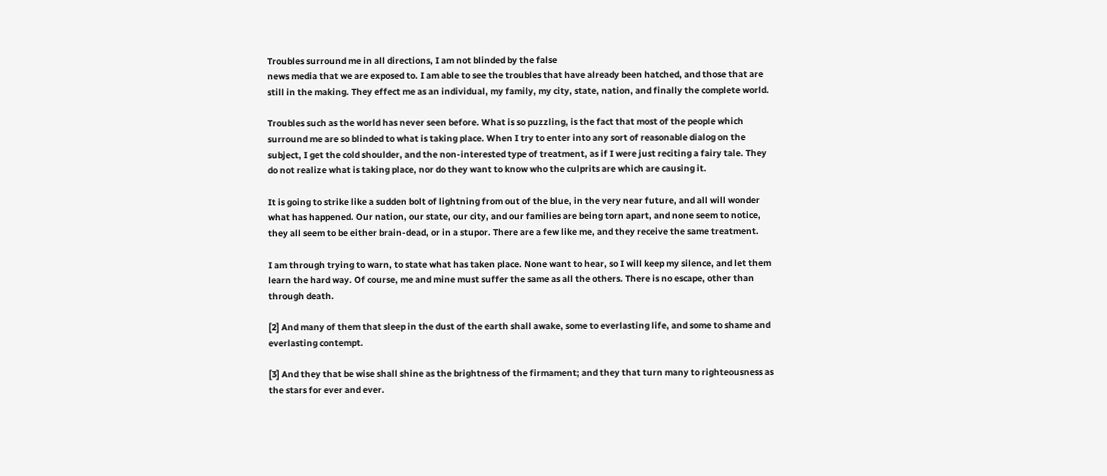Troubles surround me in all directions, I am not blinded by the false
news media that we are exposed to. I am able to see the troubles that have already been hatched, and those that are still in the making. They effect me as an individual, my family, my city, state, nation, and finally the complete world.

Troubles such as the world has never seen before. What is so puzzling, is the fact that most of the people which surround me are so blinded to what is taking place. When I try to enter into any sort of reasonable dialog on the subject, I get the cold shoulder, and the non-interested type of treatment, as if I were just reciting a fairy tale. They do not realize what is taking place, nor do they want to know who the culprits are which are causing it.

It is going to strike like a sudden bolt of lightning from out of the blue, in the very near future, and all will wonder what has happened. Our nation, our state, our city, and our families are being torn apart, and none seem to notice, they all seem to be either brain-dead, or in a stupor. There are a few like me, and they receive the same treatment.

I am through trying to warn, to state what has taken place. None want to hear, so I will keep my silence, and let them learn the hard way. Of course, me and mine must suffer the same as all the others. There is no escape, other than through death.

[2] And many of them that sleep in the dust of the earth shall awake, some to everlasting life, and some to shame and everlasting contempt.

[3] And they that be wise shall shine as the brightness of the firmament; and they that turn many to righteousness as the stars for ever and ever.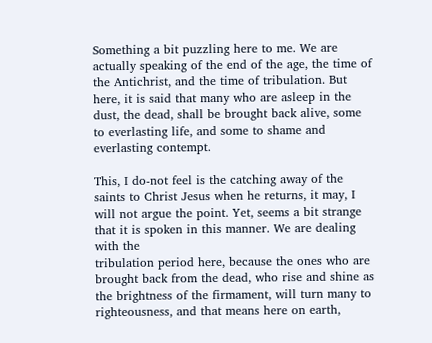Something a bit puzzling here to me. We are actually speaking of the end of the age, the time of the Antichrist, and the time of tribulation. But here, it is said that many who are asleep in the dust, the dead, shall be brought back alive, some to everlasting life, and some to shame and everlasting contempt.

This, I do-not feel is the catching away of the saints to Christ Jesus when he returns, it may, I will not argue the point. Yet, seems a bit strange that it is spoken in this manner. We are dealing with the
tribulation period here, because the ones who are brought back from the dead, who rise and shine as the brightness of the firmament, will turn many to righteousness, and that means here on earth,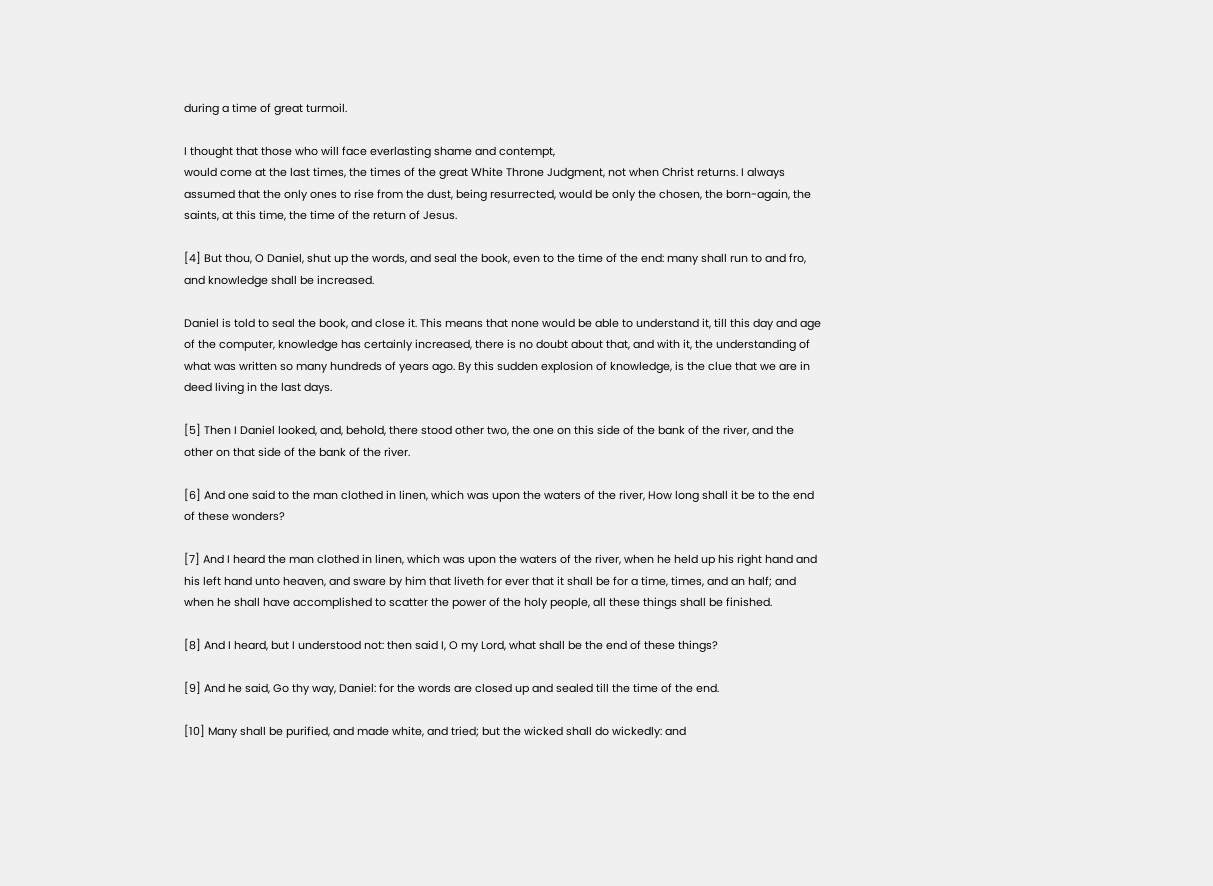during a time of great turmoil.

I thought that those who will face everlasting shame and contempt,
would come at the last times, the times of the great White Throne Judgment, not when Christ returns. I always assumed that the only ones to rise from the dust, being resurrected, would be only the chosen, the born-again, the saints, at this time, the time of the return of Jesus.

[4] But thou, O Daniel, shut up the words, and seal the book, even to the time of the end: many shall run to and fro, and knowledge shall be increased.

Daniel is told to seal the book, and close it. This means that none would be able to understand it, till this day and age of the computer, knowledge has certainly increased, there is no doubt about that, and with it, the understanding of what was written so many hundreds of years ago. By this sudden explosion of knowledge, is the clue that we are in deed living in the last days.

[5] Then I Daniel looked, and, behold, there stood other two, the one on this side of the bank of the river, and the other on that side of the bank of the river.

[6] And one said to the man clothed in linen, which was upon the waters of the river, How long shall it be to the end of these wonders?

[7] And I heard the man clothed in linen, which was upon the waters of the river, when he held up his right hand and his left hand unto heaven, and sware by him that liveth for ever that it shall be for a time, times, and an half; and when he shall have accomplished to scatter the power of the holy people, all these things shall be finished.

[8] And I heard, but I understood not: then said I, O my Lord, what shall be the end of these things?

[9] And he said, Go thy way, Daniel: for the words are closed up and sealed till the time of the end.

[10] Many shall be purified, and made white, and tried; but the wicked shall do wickedly: and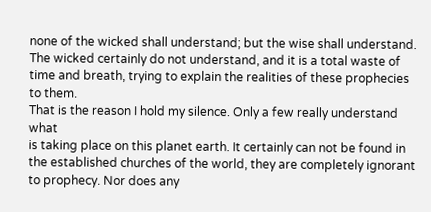none of the wicked shall understand; but the wise shall understand.
The wicked certainly do not understand, and it is a total waste of time and breath, trying to explain the realities of these prophecies to them.
That is the reason I hold my silence. Only a few really understand what
is taking place on this planet earth. It certainly can not be found in the established churches of the world, they are completely ignorant to prophecy. Nor does any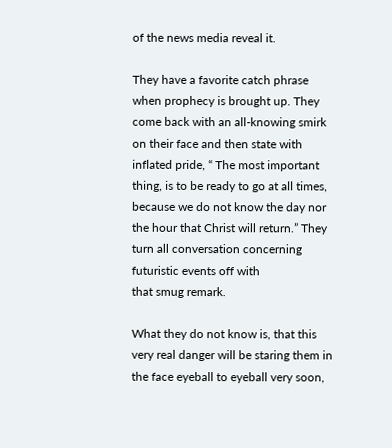of the news media reveal it.

They have a favorite catch phrase when prophecy is brought up. They come back with an all-knowing smirk on their face and then state with inflated pride, “ The most important thing, is to be ready to go at all times, because we do not know the day nor the hour that Christ will return.” They turn all conversation concerning futuristic events off with
that smug remark.

What they do not know is, that this very real danger will be staring them in the face eyeball to eyeball very soon,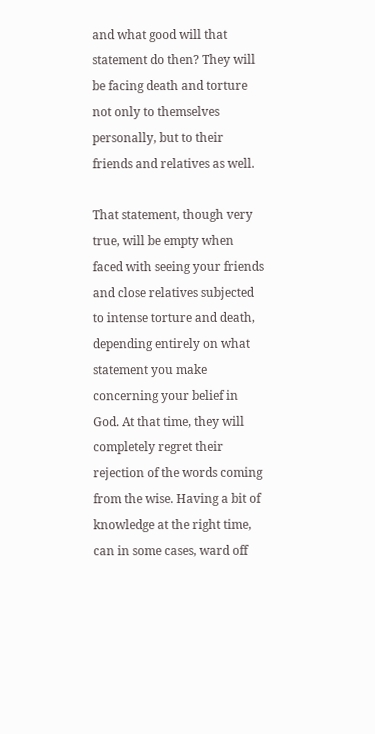and what good will that statement do then? They will be facing death and torture not only to themselves personally, but to their friends and relatives as well.

That statement, though very true, will be empty when faced with seeing your friends and close relatives subjected to intense torture and death, depending entirely on what statement you make concerning your belief in God. At that time, they will completely regret their rejection of the words coming from the wise. Having a bit of knowledge at the right time, can in some cases, ward off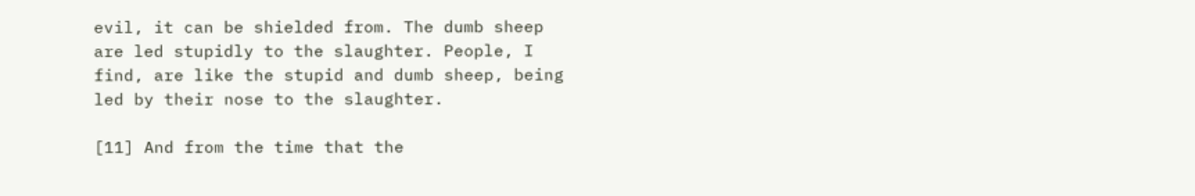evil, it can be shielded from. The dumb sheep are led stupidly to the slaughter. People, I find, are like the stupid and dumb sheep, being led by their nose to the slaughter.

[11] And from the time that the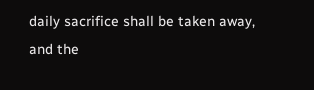daily sacrifice shall be taken away, and the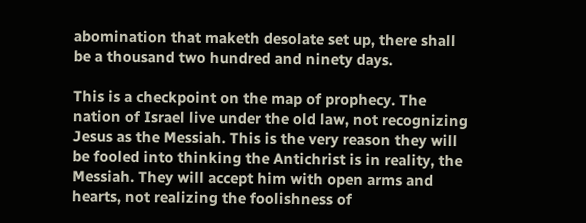abomination that maketh desolate set up, there shall be a thousand two hundred and ninety days.

This is a checkpoint on the map of prophecy. The nation of Israel live under the old law, not recognizing Jesus as the Messiah. This is the very reason they will be fooled into thinking the Antichrist is in reality, the Messiah. They will accept him with open arms and hearts, not realizing the foolishness of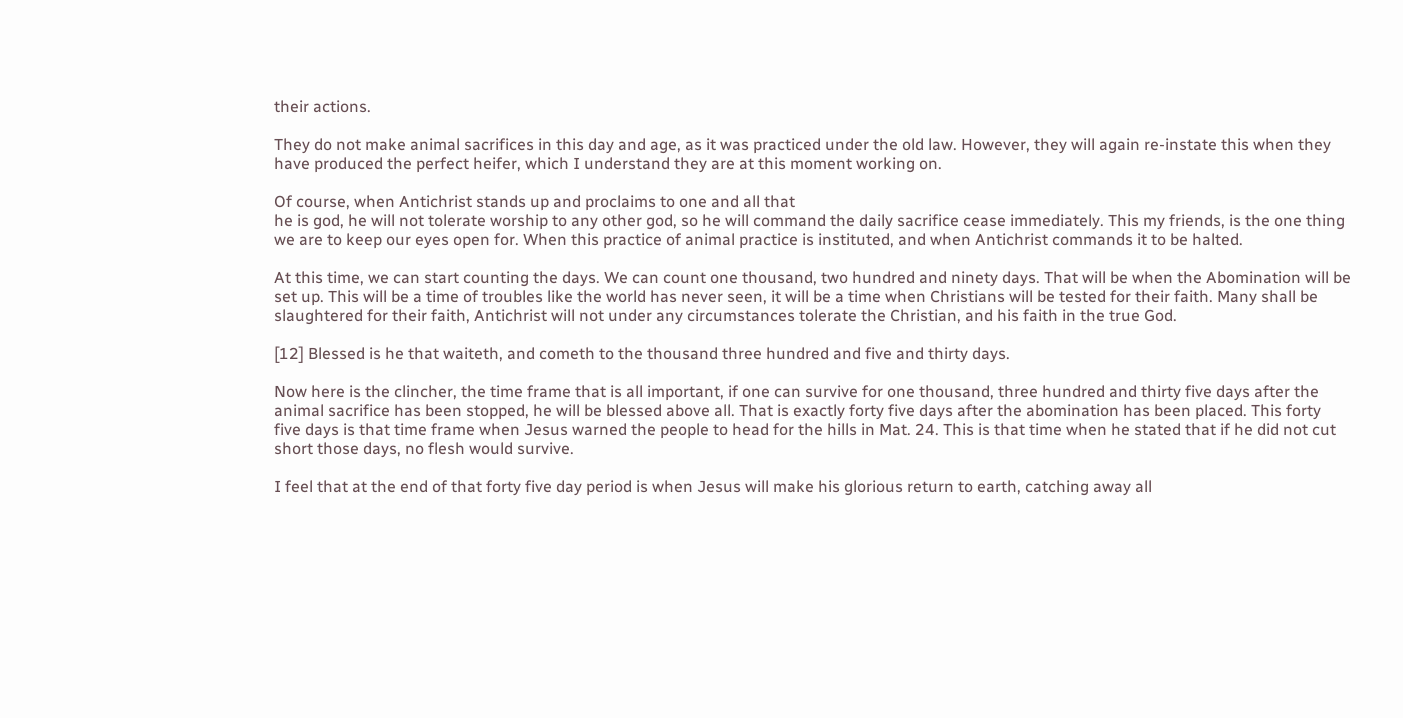their actions.

They do not make animal sacrifices in this day and age, as it was practiced under the old law. However, they will again re-instate this when they have produced the perfect heifer, which I understand they are at this moment working on.

Of course, when Antichrist stands up and proclaims to one and all that
he is god, he will not tolerate worship to any other god, so he will command the daily sacrifice cease immediately. This my friends, is the one thing we are to keep our eyes open for. When this practice of animal practice is instituted, and when Antichrist commands it to be halted.

At this time, we can start counting the days. We can count one thousand, two hundred and ninety days. That will be when the Abomination will be set up. This will be a time of troubles like the world has never seen, it will be a time when Christians will be tested for their faith. Many shall be slaughtered for their faith, Antichrist will not under any circumstances tolerate the Christian, and his faith in the true God.

[12] Blessed is he that waiteth, and cometh to the thousand three hundred and five and thirty days.

Now here is the clincher, the time frame that is all important, if one can survive for one thousand, three hundred and thirty five days after the animal sacrifice has been stopped, he will be blessed above all. That is exactly forty five days after the abomination has been placed. This forty five days is that time frame when Jesus warned the people to head for the hills in Mat. 24. This is that time when he stated that if he did not cut short those days, no flesh would survive.

I feel that at the end of that forty five day period is when Jesus will make his glorious return to earth, catching away all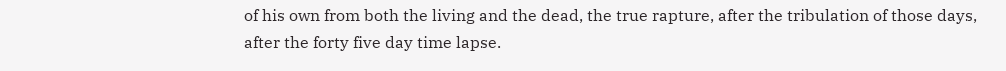of his own from both the living and the dead, the true rapture, after the tribulation of those days, after the forty five day time lapse.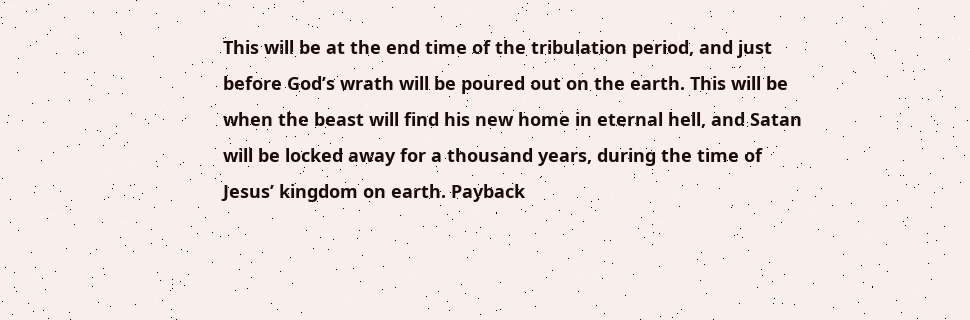This will be at the end time of the tribulation period, and just before God’s wrath will be poured out on the earth. This will be when the beast will find his new home in eternal hell, and Satan will be locked away for a thousand years, during the time of Jesus’ kingdom on earth. Payback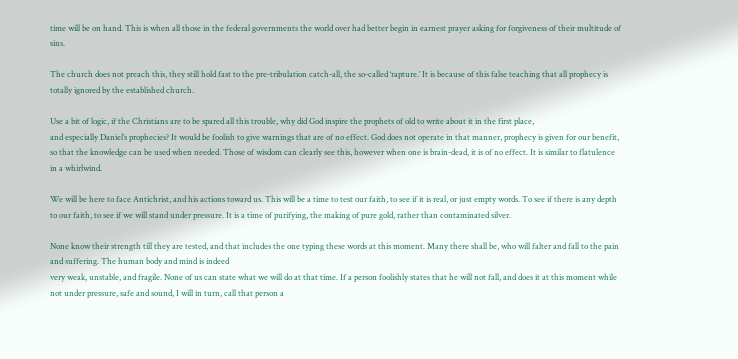time will be on hand. This is when all those in the federal governments the world over had better begin in earnest prayer asking for forgiveness of their multitude of sins.

The church does not preach this, they still hold fast to the pre-tribulation catch-all, the so-called ‘rapture.’ It is because of this false teaching that all prophecy is totally ignored by the established church.

Use a bit of logic, if the Christians are to be spared all this trouble, why did God inspire the prophets of old to write about it in the first place,
and especially Daniel’s prophecies? It would be foolish to give warnings that are of no effect. God does not operate in that manner, prophecy is given for our benefit, so that the knowledge can be used when needed. Those of wisdom can clearly see this, however when one is brain-dead, it is of no effect. It is similar to flatulence in a whirlwind.

We will be here to face Antichrist, and his actions toward us. This will be a time to test our faith, to see if it is real, or just empty words. To see if there is any depth to our faith, to see if we will stand under pressure. It is a time of purifying, the making of pure gold, rather than contaminated silver.

None know their strength till they are tested, and that includes the one typing these words at this moment. Many there shall be, who will falter and fall to the pain and suffering. The human body and mind is indeed
very weak, unstable, and fragile. None of us can state what we will do at that time. If a person foolishly states that he will not fall, and does it at this moment while not under pressure, safe and sound, I will in turn, call that person a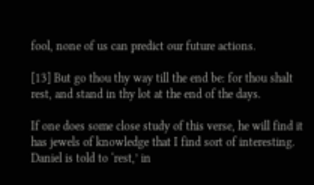fool, none of us can predict our future actions.

[13] But go thou thy way till the end be: for thou shalt rest, and stand in thy lot at the end of the days.

If one does some close study of this verse, he will find it has jewels of knowledge that I find sort of interesting. Daniel is told to ‘rest,’ in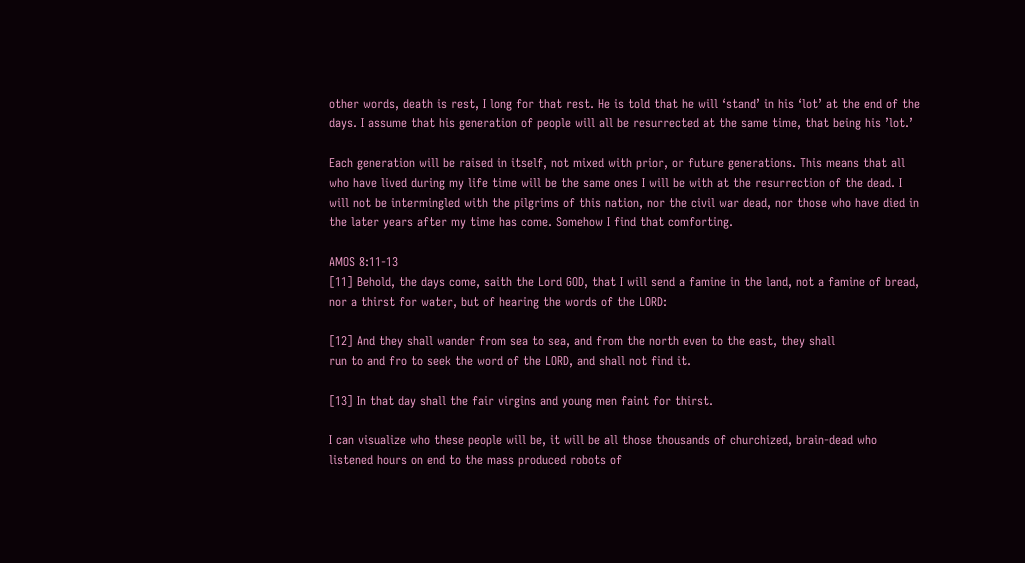other words, death is rest, I long for that rest. He is told that he will ‘stand’ in his ‘lot’ at the end of the days. I assume that his generation of people will all be resurrected at the same time, that being his ’lot.’

Each generation will be raised in itself, not mixed with prior, or future generations. This means that all who have lived during my life time will be the same ones I will be with at the resurrection of the dead. I will not be intermingled with the pilgrims of this nation, nor the civil war dead, nor those who have died in the later years after my time has come. Somehow I find that comforting.

AMOS 8:11-13
[11] Behold, the days come, saith the Lord GOD, that I will send a famine in the land, not a famine of bread, nor a thirst for water, but of hearing the words of the LORD:

[12] And they shall wander from sea to sea, and from the north even to the east, they shall
run to and fro to seek the word of the LORD, and shall not find it.

[13] In that day shall the fair virgins and young men faint for thirst.

I can visualize who these people will be, it will be all those thousands of churchized, brain-dead who listened hours on end to the mass produced robots of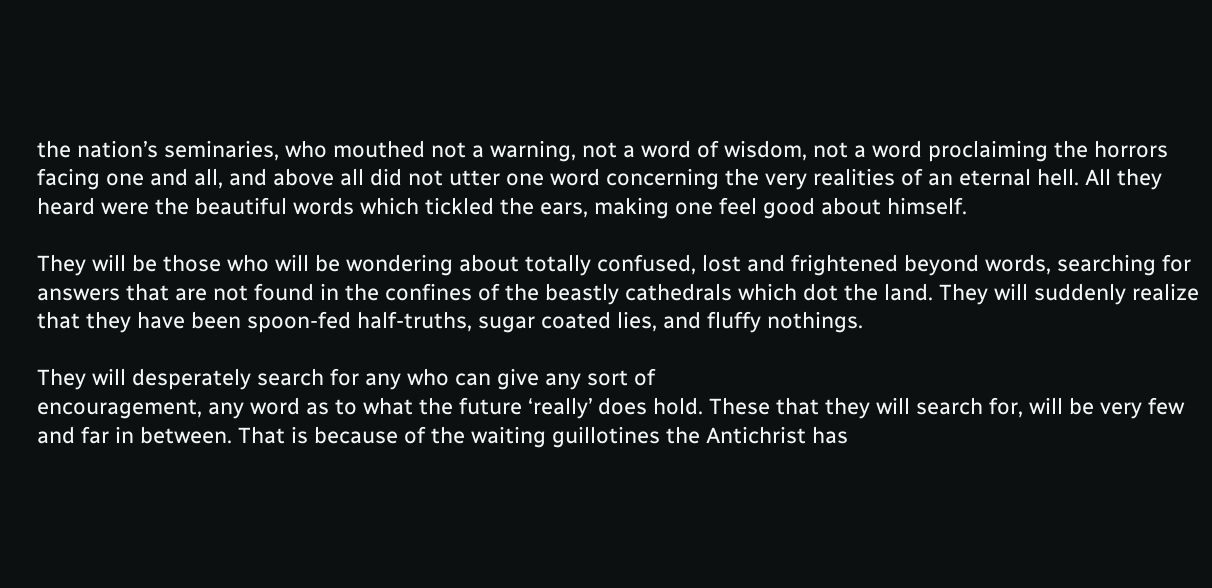the nation’s seminaries, who mouthed not a warning, not a word of wisdom, not a word proclaiming the horrors facing one and all, and above all did not utter one word concerning the very realities of an eternal hell. All they heard were the beautiful words which tickled the ears, making one feel good about himself.

They will be those who will be wondering about totally confused, lost and frightened beyond words, searching for answers that are not found in the confines of the beastly cathedrals which dot the land. They will suddenly realize that they have been spoon-fed half-truths, sugar coated lies, and fluffy nothings.

They will desperately search for any who can give any sort of
encouragement, any word as to what the future ‘really’ does hold. These that they will search for, will be very few and far in between. That is because of the waiting guillotines the Antichrist has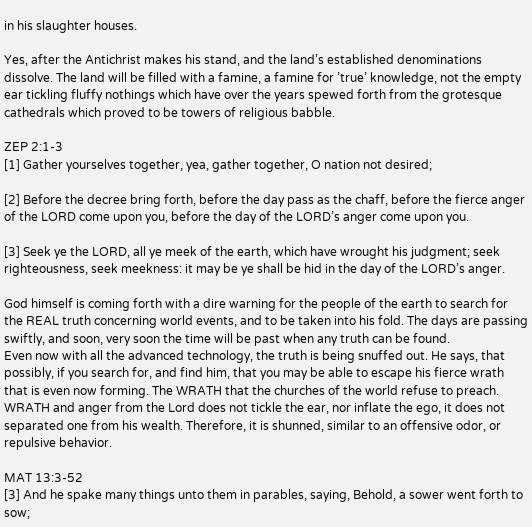in his slaughter houses.

Yes, after the Antichrist makes his stand, and the land’s established denominations dissolve. The land will be filled with a famine, a famine for ’true’ knowledge, not the empty ear tickling fluffy nothings which have over the years spewed forth from the grotesque cathedrals which proved to be towers of religious babble.

ZEP 2:1-3
[1] Gather yourselves together, yea, gather together, O nation not desired;

[2] Before the decree bring forth, before the day pass as the chaff, before the fierce anger of the LORD come upon you, before the day of the LORD’s anger come upon you.

[3] Seek ye the LORD, all ye meek of the earth, which have wrought his judgment; seek righteousness, seek meekness: it may be ye shall be hid in the day of the LORD’s anger.

God himself is coming forth with a dire warning for the people of the earth to search for the REAL truth concerning world events, and to be taken into his fold. The days are passing swiftly, and soon, very soon the time will be past when any truth can be found.
Even now with all the advanced technology, the truth is being snuffed out. He says, that possibly, if you search for, and find him, that you may be able to escape his fierce wrath that is even now forming. The WRATH that the churches of the world refuse to preach. WRATH and anger from the Lord does not tickle the ear, nor inflate the ego, it does not separated one from his wealth. Therefore, it is shunned, similar to an offensive odor, or repulsive behavior.

MAT 13:3-52
[3] And he spake many things unto them in parables, saying, Behold, a sower went forth to sow;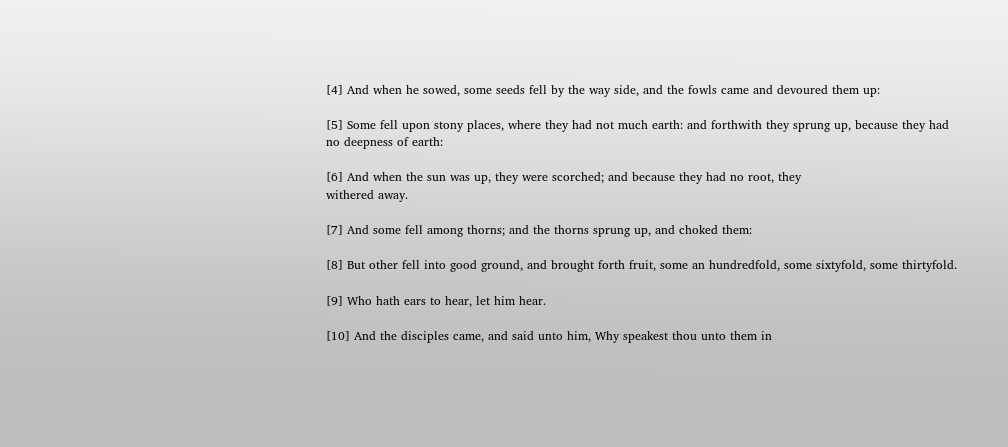[4] And when he sowed, some seeds fell by the way side, and the fowls came and devoured them up:

[5] Some fell upon stony places, where they had not much earth: and forthwith they sprung up, because they had no deepness of earth:

[6] And when the sun was up, they were scorched; and because they had no root, they
withered away.

[7] And some fell among thorns; and the thorns sprung up, and choked them:

[8] But other fell into good ground, and brought forth fruit, some an hundredfold, some sixtyfold, some thirtyfold.

[9] Who hath ears to hear, let him hear.

[10] And the disciples came, and said unto him, Why speakest thou unto them in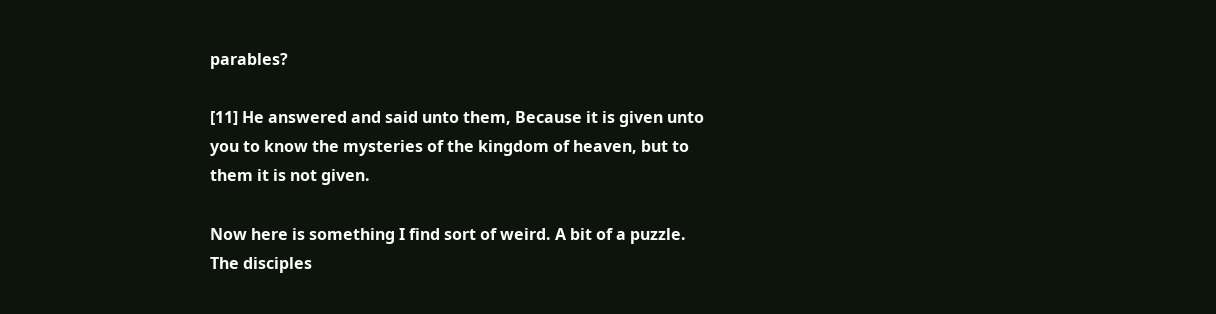parables?

[11] He answered and said unto them, Because it is given unto you to know the mysteries of the kingdom of heaven, but to them it is not given.

Now here is something I find sort of weird. A bit of a puzzle. The disciples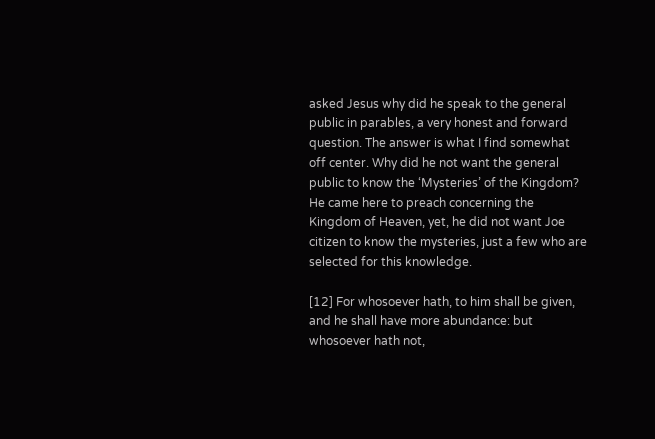asked Jesus why did he speak to the general public in parables, a very honest and forward question. The answer is what I find somewhat off center. Why did he not want the general public to know the ‘Mysteries’ of the Kingdom? He came here to preach concerning the Kingdom of Heaven, yet, he did not want Joe citizen to know the mysteries, just a few who are selected for this knowledge.

[12] For whosoever hath, to him shall be given, and he shall have more abundance: but whosoever hath not,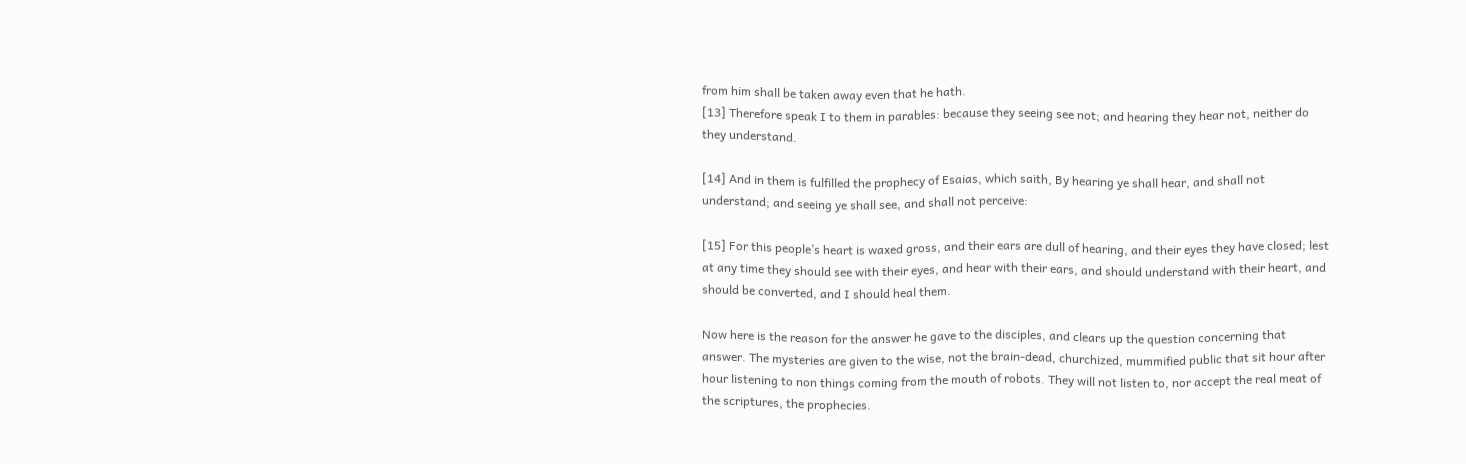from him shall be taken away even that he hath.
[13] Therefore speak I to them in parables: because they seeing see not; and hearing they hear not, neither do they understand.

[14] And in them is fulfilled the prophecy of Esaias, which saith, By hearing ye shall hear, and shall not understand; and seeing ye shall see, and shall not perceive:

[15] For this people’s heart is waxed gross, and their ears are dull of hearing, and their eyes they have closed; lest at any time they should see with their eyes, and hear with their ears, and should understand with their heart, and should be converted, and I should heal them.

Now here is the reason for the answer he gave to the disciples, and clears up the question concerning that answer. The mysteries are given to the wise, not the brain-dead, churchized, mummified public that sit hour after hour listening to non things coming from the mouth of robots. They will not listen to, nor accept the real meat of the scriptures, the prophecies.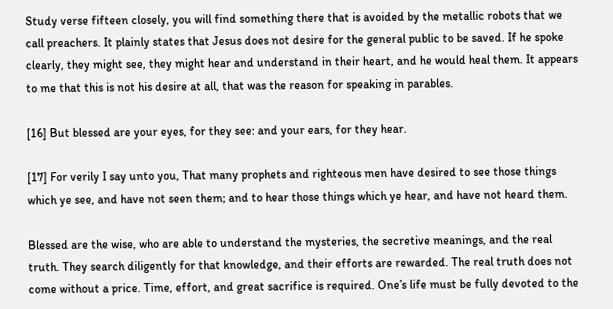Study verse fifteen closely, you will find something there that is avoided by the metallic robots that we call preachers. It plainly states that Jesus does not desire for the general public to be saved. If he spoke clearly, they might see, they might hear and understand in their heart, and he would heal them. It appears to me that this is not his desire at all, that was the reason for speaking in parables.

[16] But blessed are your eyes, for they see: and your ears, for they hear.

[17] For verily I say unto you, That many prophets and righteous men have desired to see those things which ye see, and have not seen them; and to hear those things which ye hear, and have not heard them.

Blessed are the wise, who are able to understand the mysteries, the secretive meanings, and the real truth. They search diligently for that knowledge, and their efforts are rewarded. The real truth does not come without a price. Time, effort, and great sacrifice is required. One’s life must be fully devoted to the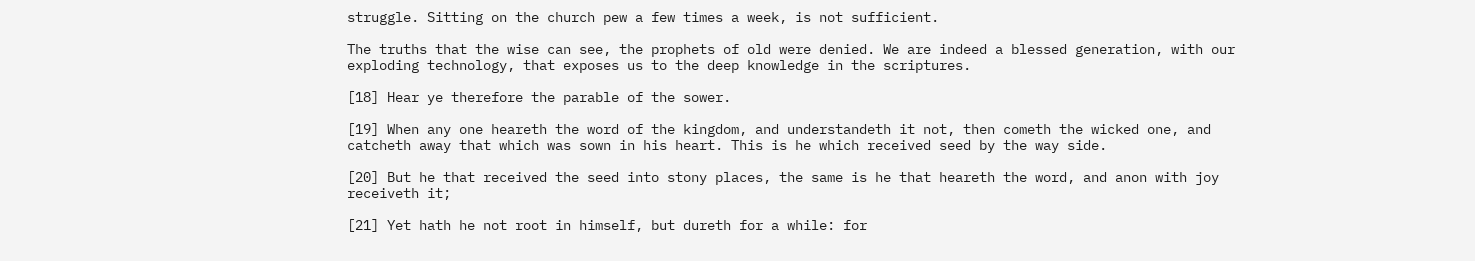struggle. Sitting on the church pew a few times a week, is not sufficient.

The truths that the wise can see, the prophets of old were denied. We are indeed a blessed generation, with our exploding technology, that exposes us to the deep knowledge in the scriptures.

[18] Hear ye therefore the parable of the sower.

[19] When any one heareth the word of the kingdom, and understandeth it not, then cometh the wicked one, and catcheth away that which was sown in his heart. This is he which received seed by the way side.

[20] But he that received the seed into stony places, the same is he that heareth the word, and anon with joy receiveth it;

[21] Yet hath he not root in himself, but dureth for a while: for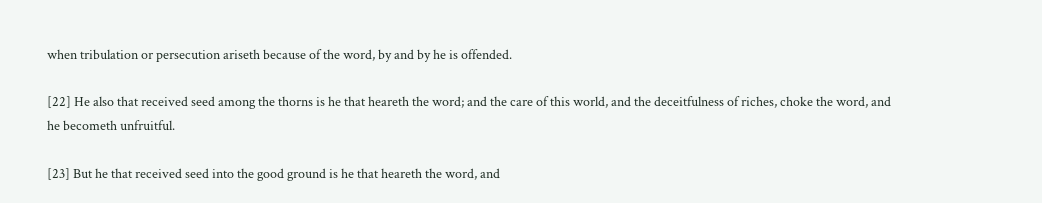when tribulation or persecution ariseth because of the word, by and by he is offended.

[22] He also that received seed among the thorns is he that heareth the word; and the care of this world, and the deceitfulness of riches, choke the word, and he becometh unfruitful.

[23] But he that received seed into the good ground is he that heareth the word, and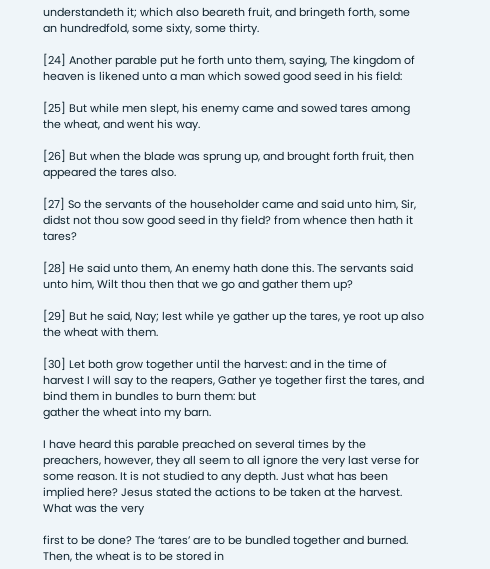understandeth it; which also beareth fruit, and bringeth forth, some an hundredfold, some sixty, some thirty.

[24] Another parable put he forth unto them, saying, The kingdom of heaven is likened unto a man which sowed good seed in his field:

[25] But while men slept, his enemy came and sowed tares among the wheat, and went his way.

[26] But when the blade was sprung up, and brought forth fruit, then appeared the tares also.

[27] So the servants of the householder came and said unto him, Sir, didst not thou sow good seed in thy field? from whence then hath it tares?

[28] He said unto them, An enemy hath done this. The servants said unto him, Wilt thou then that we go and gather them up?

[29] But he said, Nay; lest while ye gather up the tares, ye root up also the wheat with them.

[30] Let both grow together until the harvest: and in the time of harvest I will say to the reapers, Gather ye together first the tares, and bind them in bundles to burn them: but
gather the wheat into my barn.

I have heard this parable preached on several times by the preachers, however, they all seem to all ignore the very last verse for some reason. It is not studied to any depth. Just what has been implied here? Jesus stated the actions to be taken at the harvest. What was the very

first to be done? The ‘tares’ are to be bundled together and burned. Then, the wheat is to be stored in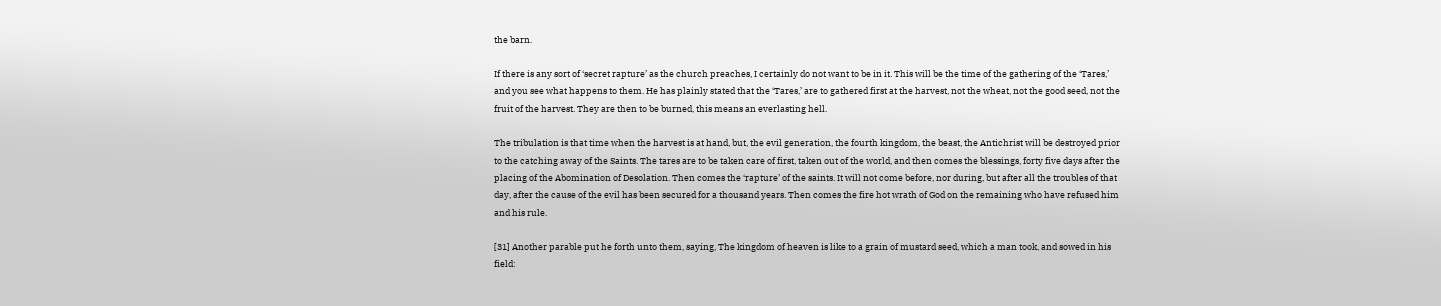the barn.

If there is any sort of ‘secret rapture’ as the church preaches, I certainly do not want to be in it. This will be the time of the gathering of the ‘Tares,’ and you see what happens to them. He has plainly stated that the ‘Tares,’ are to gathered first at the harvest, not the wheat, not the good seed, not the fruit of the harvest. They are then to be burned, this means an everlasting hell.

The tribulation is that time when the harvest is at hand, but, the evil generation, the fourth kingdom, the beast, the Antichrist will be destroyed prior to the catching away of the Saints. The tares are to be taken care of first, taken out of the world, and then comes the blessings, forty five days after the placing of the Abomination of Desolation. Then comes the ‘rapture’ of the saints. It will not come before, nor during, but after all the troubles of that day, after the cause of the evil has been secured for a thousand years. Then comes the fire hot wrath of God on the remaining who have refused him and his rule.

[31] Another parable put he forth unto them, saying, The kingdom of heaven is like to a grain of mustard seed, which a man took, and sowed in his field: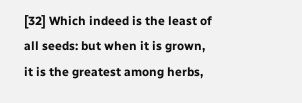[32] Which indeed is the least of all seeds: but when it is grown, it is the greatest among herbs,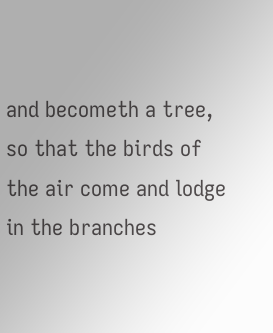and becometh a tree, so that the birds of the air come and lodge in the branches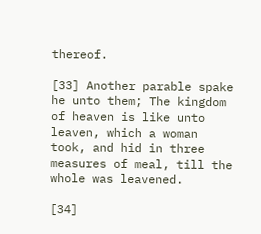thereof.

[33] Another parable spake he unto them; The kingdom of heaven is like unto leaven, which a woman took, and hid in three measures of meal, till the whole was leavened.

[34]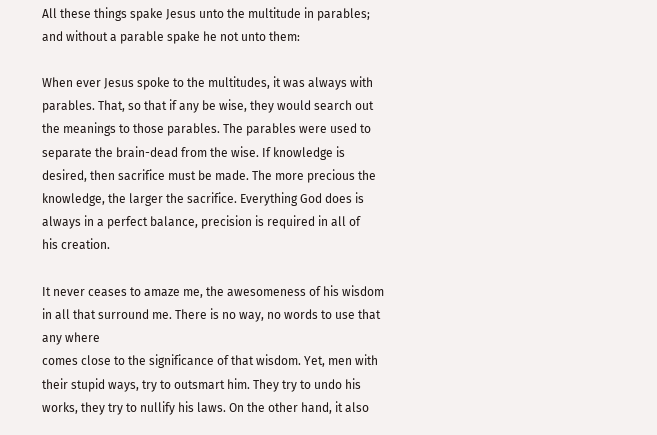All these things spake Jesus unto the multitude in parables; and without a parable spake he not unto them:

When ever Jesus spoke to the multitudes, it was always with parables. That, so that if any be wise, they would search out the meanings to those parables. The parables were used to separate the brain-dead from the wise. If knowledge is desired, then sacrifice must be made. The more precious the knowledge, the larger the sacrifice. Everything God does is always in a perfect balance, precision is required in all of
his creation.

It never ceases to amaze me, the awesomeness of his wisdom in all that surround me. There is no way, no words to use that any where
comes close to the significance of that wisdom. Yet, men with their stupid ways, try to outsmart him. They try to undo his works, they try to nullify his laws. On the other hand, it also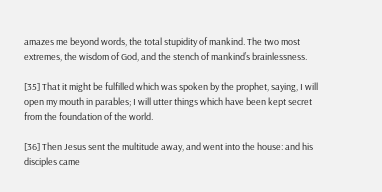amazes me beyond words, the total stupidity of mankind. The two most extremes, the wisdom of God, and the stench of mankind’s brainlessness.

[35] That it might be fulfilled which was spoken by the prophet, saying, I will open my mouth in parables; I will utter things which have been kept secret from the foundation of the world.

[36] Then Jesus sent the multitude away, and went into the house: and his disciples came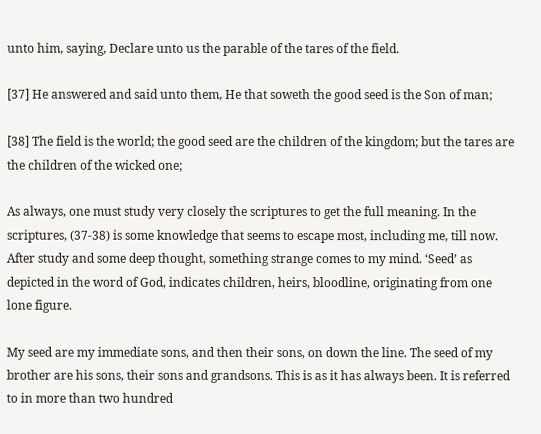unto him, saying, Declare unto us the parable of the tares of the field.

[37] He answered and said unto them, He that soweth the good seed is the Son of man;

[38] The field is the world; the good seed are the children of the kingdom; but the tares are the children of the wicked one;

As always, one must study very closely the scriptures to get the full meaning. In the scriptures, (37-38) is some knowledge that seems to escape most, including me, till now. After study and some deep thought, something strange comes to my mind. ‘Seed’ as depicted in the word of God, indicates children, heirs, bloodline, originating from one lone figure.

My seed are my immediate sons, and then their sons, on down the line. The seed of my brother are his sons, their sons and grandsons. This is as it has always been. It is referred to in more than two hundred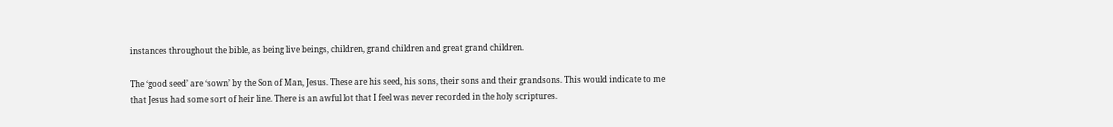instances throughout the bible, as being live beings, children, grand children and great grand children.

The ‘good seed’ are ‘sown’ by the Son of Man, Jesus. These are his seed, his sons, their sons and their grandsons. This would indicate to me that Jesus had some sort of heir line. There is an awful lot that I feel was never recorded in the holy scriptures.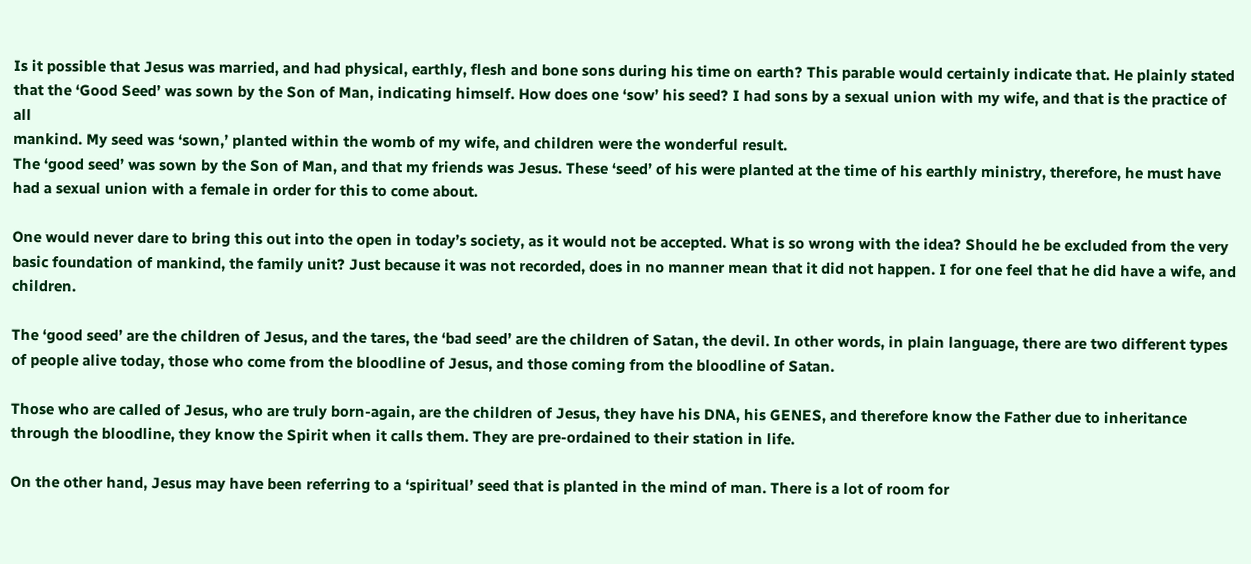Is it possible that Jesus was married, and had physical, earthly, flesh and bone sons during his time on earth? This parable would certainly indicate that. He plainly stated that the ‘Good Seed’ was sown by the Son of Man, indicating himself. How does one ‘sow’ his seed? I had sons by a sexual union with my wife, and that is the practice of all
mankind. My seed was ‘sown,’ planted within the womb of my wife, and children were the wonderful result.
The ‘good seed’ was sown by the Son of Man, and that my friends was Jesus. These ‘seed’ of his were planted at the time of his earthly ministry, therefore, he must have had a sexual union with a female in order for this to come about.

One would never dare to bring this out into the open in today’s society, as it would not be accepted. What is so wrong with the idea? Should he be excluded from the very basic foundation of mankind, the family unit? Just because it was not recorded, does in no manner mean that it did not happen. I for one feel that he did have a wife, and children.

The ‘good seed’ are the children of Jesus, and the tares, the ‘bad seed’ are the children of Satan, the devil. In other words, in plain language, there are two different types of people alive today, those who come from the bloodline of Jesus, and those coming from the bloodline of Satan.

Those who are called of Jesus, who are truly born-again, are the children of Jesus, they have his DNA, his GENES, and therefore know the Father due to inheritance through the bloodline, they know the Spirit when it calls them. They are pre-ordained to their station in life.

On the other hand, Jesus may have been referring to a ‘spiritual’ seed that is planted in the mind of man. There is a lot of room for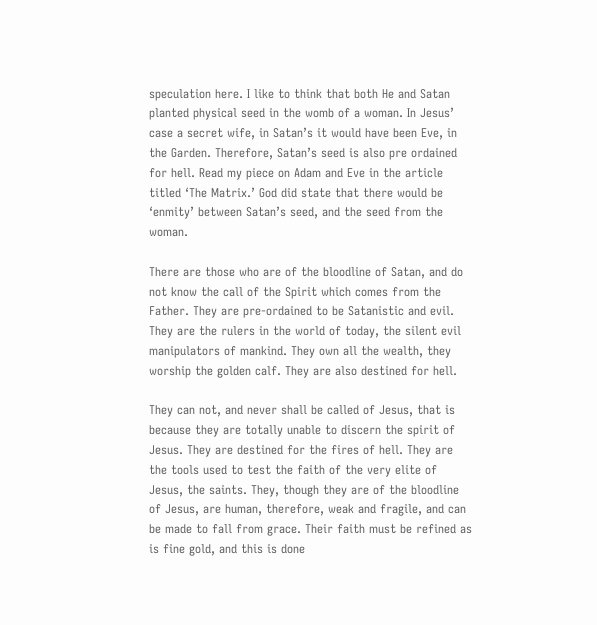speculation here. I like to think that both He and Satan planted physical seed in the womb of a woman. In Jesus’ case a secret wife, in Satan’s it would have been Eve, in the Garden. Therefore, Satan’s seed is also pre ordained for hell. Read my piece on Adam and Eve in the article titled ‘The Matrix.’ God did state that there would be ‘enmity’ between Satan’s seed, and the seed from the woman.

There are those who are of the bloodline of Satan, and do not know the call of the Spirit which comes from the Father. They are pre-ordained to be Satanistic and evil. They are the rulers in the world of today, the silent evil manipulators of mankind. They own all the wealth, they worship the golden calf. They are also destined for hell.

They can not, and never shall be called of Jesus, that is because they are totally unable to discern the spirit of Jesus. They are destined for the fires of hell. They are the tools used to test the faith of the very elite of Jesus, the saints. They, though they are of the bloodline of Jesus, are human, therefore, weak and fragile, and can be made to fall from grace. Their faith must be refined as is fine gold, and this is done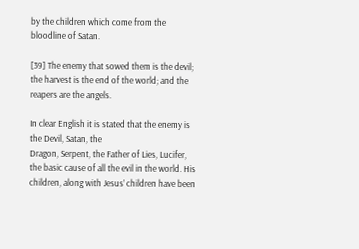by the children which come from the bloodline of Satan.

[39] The enemy that sowed them is the devil; the harvest is the end of the world; and the reapers are the angels.

In clear English it is stated that the enemy is the Devil, Satan, the
Dragon, Serpent, the Father of Lies, Lucifer, the basic cause of all the evil in the world. His children, along with Jesus’ children have been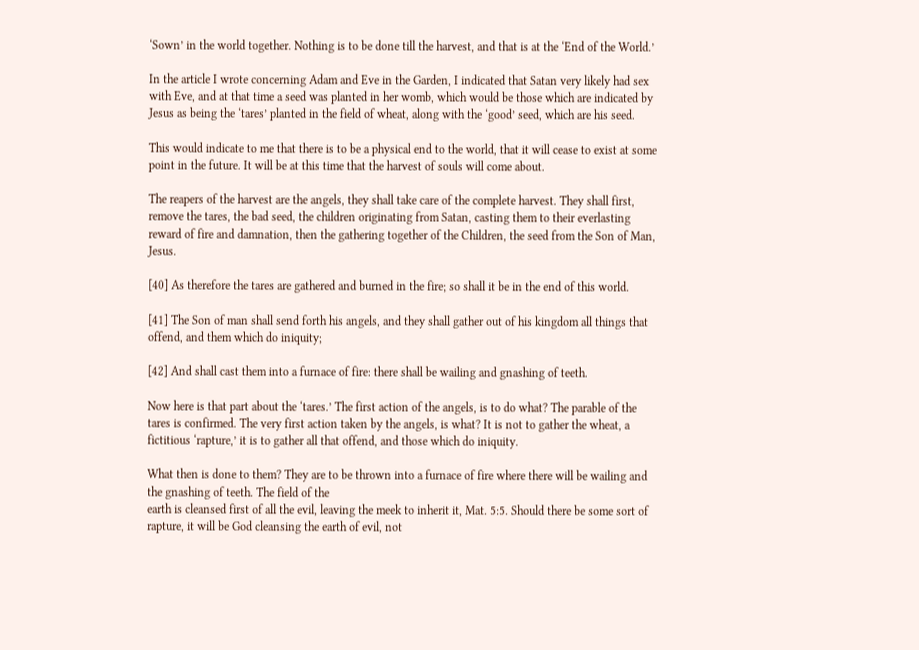‘Sown’ in the world together. Nothing is to be done till the harvest, and that is at the ‘End of the World.’

In the article I wrote concerning Adam and Eve in the Garden, I indicated that Satan very likely had sex with Eve, and at that time a seed was planted in her womb, which would be those which are indicated by Jesus as being the ‘tares’ planted in the field of wheat, along with the ‘good’ seed, which are his seed.

This would indicate to me that there is to be a physical end to the world, that it will cease to exist at some point in the future. It will be at this time that the harvest of souls will come about.

The reapers of the harvest are the angels, they shall take care of the complete harvest. They shall first, remove the tares, the bad seed, the children originating from Satan, casting them to their everlasting reward of fire and damnation, then the gathering together of the Children, the seed from the Son of Man, Jesus.

[40] As therefore the tares are gathered and burned in the fire; so shall it be in the end of this world.

[41] The Son of man shall send forth his angels, and they shall gather out of his kingdom all things that offend, and them which do iniquity;

[42] And shall cast them into a furnace of fire: there shall be wailing and gnashing of teeth.

Now here is that part about the ‘tares.’ The first action of the angels, is to do what? The parable of the tares is confirmed. The very first action taken by the angels, is what? It is not to gather the wheat, a fictitious ‘rapture,’ it is to gather all that offend, and those which do iniquity.

What then is done to them? They are to be thrown into a furnace of fire where there will be wailing and the gnashing of teeth. The field of the
earth is cleansed first of all the evil, leaving the meek to inherit it, Mat. 5:5. Should there be some sort of rapture, it will be God cleansing the earth of evil, not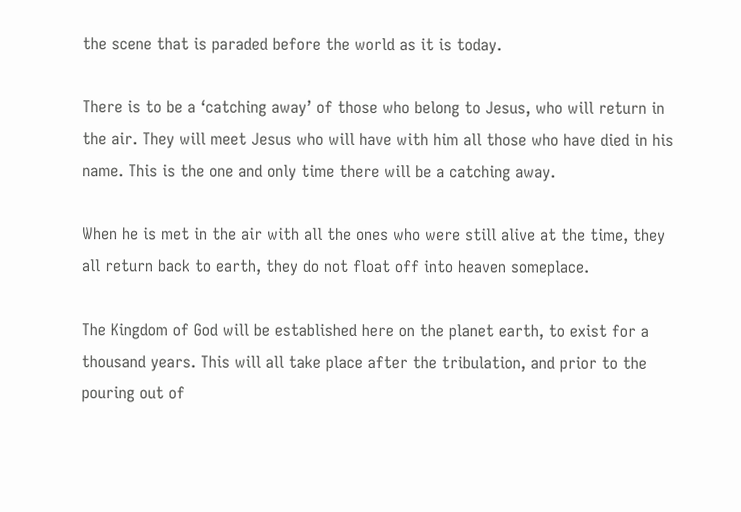the scene that is paraded before the world as it is today.

There is to be a ‘catching away’ of those who belong to Jesus, who will return in the air. They will meet Jesus who will have with him all those who have died in his name. This is the one and only time there will be a catching away.

When he is met in the air with all the ones who were still alive at the time, they all return back to earth, they do not float off into heaven someplace.

The Kingdom of God will be established here on the planet earth, to exist for a thousand years. This will all take place after the tribulation, and prior to the pouring out of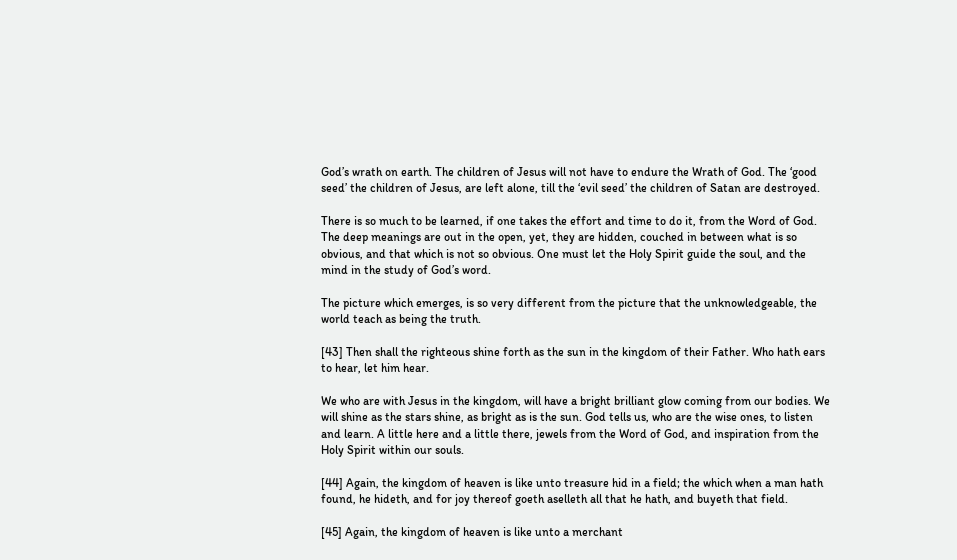God’s wrath on earth. The children of Jesus will not have to endure the Wrath of God. The ‘good seed’ the children of Jesus, are left alone, till the ‘evil seed’ the children of Satan are destroyed.

There is so much to be learned, if one takes the effort and time to do it, from the Word of God. The deep meanings are out in the open, yet, they are hidden, couched in between what is so obvious, and that which is not so obvious. One must let the Holy Spirit guide the soul, and the mind in the study of God’s word.

The picture which emerges, is so very different from the picture that the unknowledgeable, the world teach as being the truth.

[43] Then shall the righteous shine forth as the sun in the kingdom of their Father. Who hath ears to hear, let him hear.

We who are with Jesus in the kingdom, will have a bright brilliant glow coming from our bodies. We will shine as the stars shine, as bright as is the sun. God tells us, who are the wise ones, to listen and learn. A little here and a little there, jewels from the Word of God, and inspiration from the Holy Spirit within our souls.

[44] Again, the kingdom of heaven is like unto treasure hid in a field; the which when a man hath found, he hideth, and for joy thereof goeth aselleth all that he hath, and buyeth that field.

[45] Again, the kingdom of heaven is like unto a merchant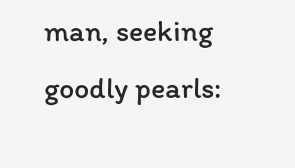man, seeking goodly pearls: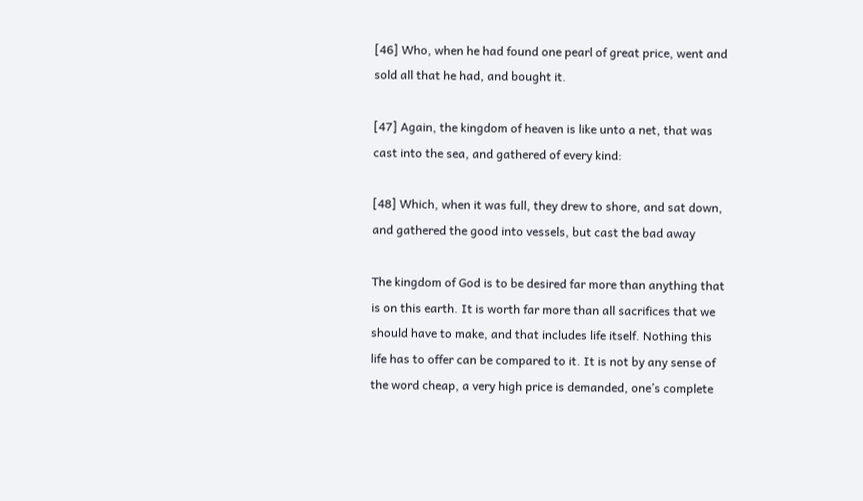[46] Who, when he had found one pearl of great price, went and sold all that he had, and bought it.

[47] Again, the kingdom of heaven is like unto a net, that was cast into the sea, and gathered of every kind:

[48] Which, when it was full, they drew to shore, and sat down, and gathered the good into vessels, but cast the bad away

The kingdom of God is to be desired far more than anything that is on this earth. It is worth far more than all sacrifices that we should have to make, and that includes life itself. Nothing this life has to offer can be compared to it. It is not by any sense of the word cheap, a very high price is demanded, one’s complete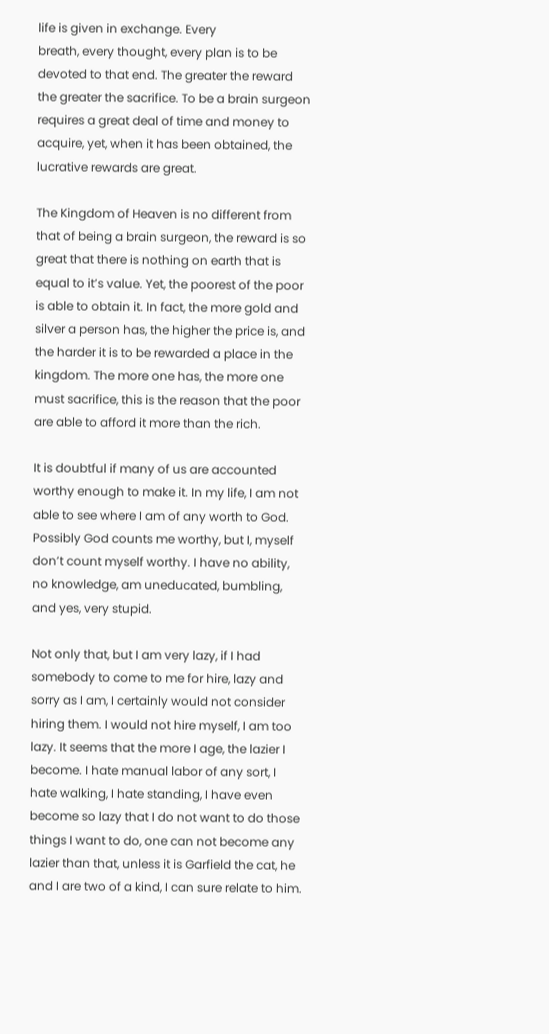life is given in exchange. Every
breath, every thought, every plan is to be devoted to that end. The greater the reward the greater the sacrifice. To be a brain surgeon requires a great deal of time and money to acquire, yet, when it has been obtained, the lucrative rewards are great.

The Kingdom of Heaven is no different from that of being a brain surgeon, the reward is so great that there is nothing on earth that is equal to it’s value. Yet, the poorest of the poor is able to obtain it. In fact, the more gold and silver a person has, the higher the price is, and the harder it is to be rewarded a place in the kingdom. The more one has, the more one must sacrifice, this is the reason that the poor are able to afford it more than the rich.

It is doubtful if many of us are accounted worthy enough to make it. In my life, I am not able to see where I am of any worth to God. Possibly God counts me worthy, but I, myself don’t count myself worthy. I have no ability, no knowledge, am uneducated, bumbling, and yes, very stupid.

Not only that, but I am very lazy, if I had somebody to come to me for hire, lazy and sorry as I am, I certainly would not consider hiring them. I would not hire myself, I am too lazy. It seems that the more I age, the lazier I become. I hate manual labor of any sort, I hate walking, I hate standing, I have even become so lazy that I do not want to do those things I want to do, one can not become any lazier than that, unless it is Garfield the cat, he and I are two of a kind, I can sure relate to him.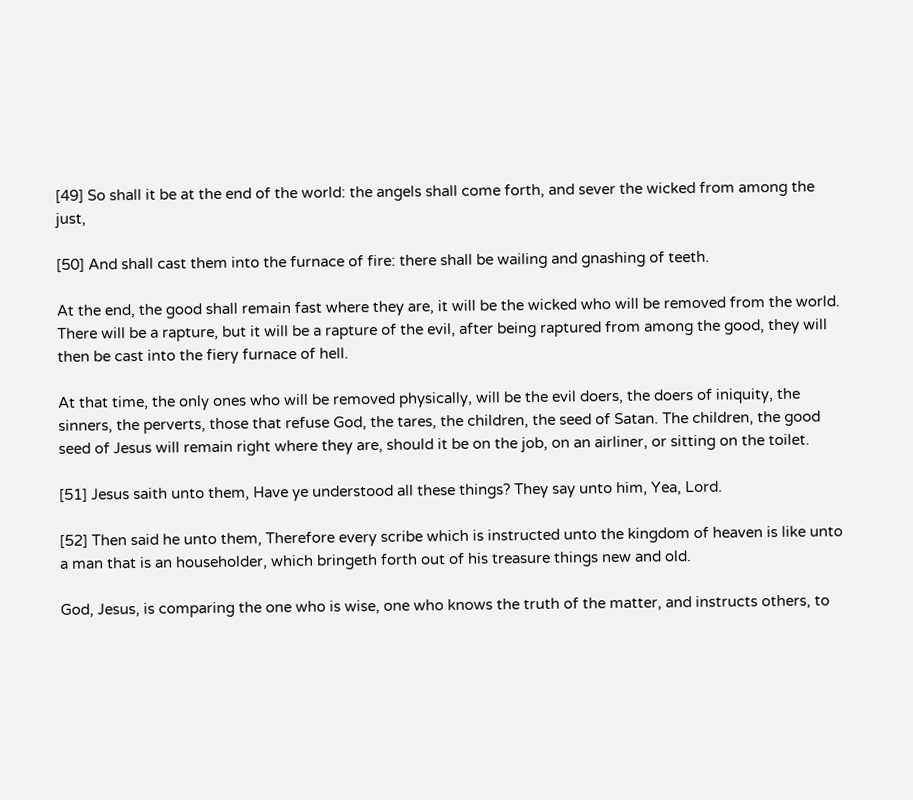[49] So shall it be at the end of the world: the angels shall come forth, and sever the wicked from among the just,

[50] And shall cast them into the furnace of fire: there shall be wailing and gnashing of teeth.

At the end, the good shall remain fast where they are, it will be the wicked who will be removed from the world. There will be a rapture, but it will be a rapture of the evil, after being raptured from among the good, they will then be cast into the fiery furnace of hell.

At that time, the only ones who will be removed physically, will be the evil doers, the doers of iniquity, the sinners, the perverts, those that refuse God, the tares, the children, the seed of Satan. The children, the good seed of Jesus will remain right where they are, should it be on the job, on an airliner, or sitting on the toilet.

[51] Jesus saith unto them, Have ye understood all these things? They say unto him, Yea, Lord.

[52] Then said he unto them, Therefore every scribe which is instructed unto the kingdom of heaven is like unto a man that is an householder, which bringeth forth out of his treasure things new and old.

God, Jesus, is comparing the one who is wise, one who knows the truth of the matter, and instructs others, to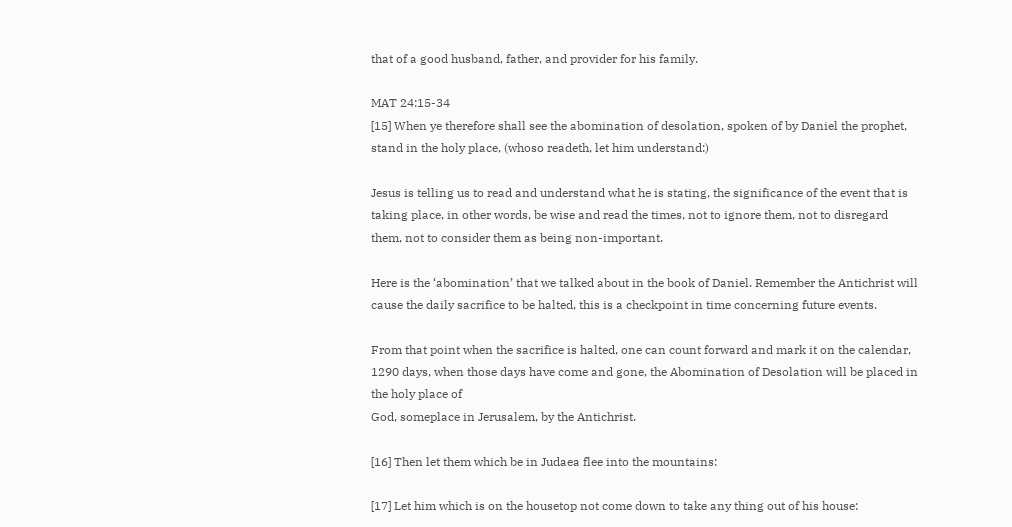that of a good husband, father, and provider for his family.

MAT 24:15-34
[15] When ye therefore shall see the abomination of desolation, spoken of by Daniel the prophet, stand in the holy place, (whoso readeth, let him understand:)

Jesus is telling us to read and understand what he is stating, the significance of the event that is taking place, in other words, be wise and read the times, not to ignore them, not to disregard them, not to consider them as being non-important.

Here is the ‘abomination’ that we talked about in the book of Daniel. Remember the Antichrist will cause the daily sacrifice to be halted, this is a checkpoint in time concerning future events.

From that point when the sacrifice is halted, one can count forward and mark it on the calendar, 1290 days, when those days have come and gone, the Abomination of Desolation will be placed in the holy place of
God, someplace in Jerusalem, by the Antichrist.

[16] Then let them which be in Judaea flee into the mountains:

[17] Let him which is on the housetop not come down to take any thing out of his house: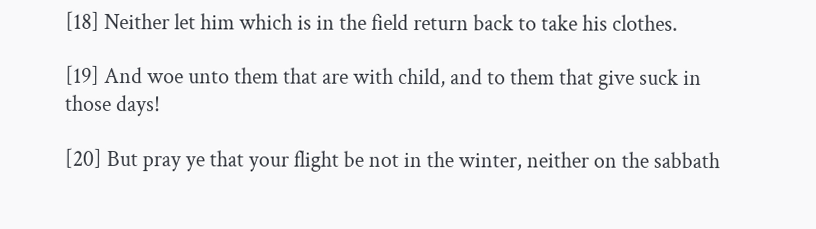[18] Neither let him which is in the field return back to take his clothes.

[19] And woe unto them that are with child, and to them that give suck in those days!

[20] But pray ye that your flight be not in the winter, neither on the sabbath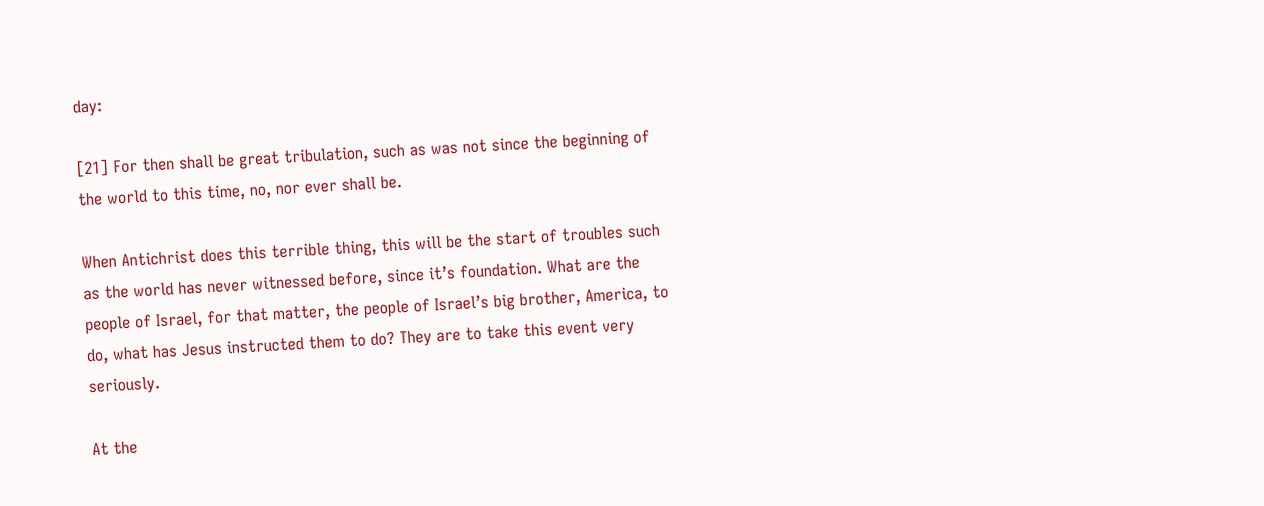day:

[21] For then shall be great tribulation, such as was not since the beginning of the world to this time, no, nor ever shall be.

When Antichrist does this terrible thing, this will be the start of troubles such as the world has never witnessed before, since it’s foundation. What are the people of Israel, for that matter, the people of Israel’s big brother, America, to do, what has Jesus instructed them to do? They are to take this event very seriously.

At the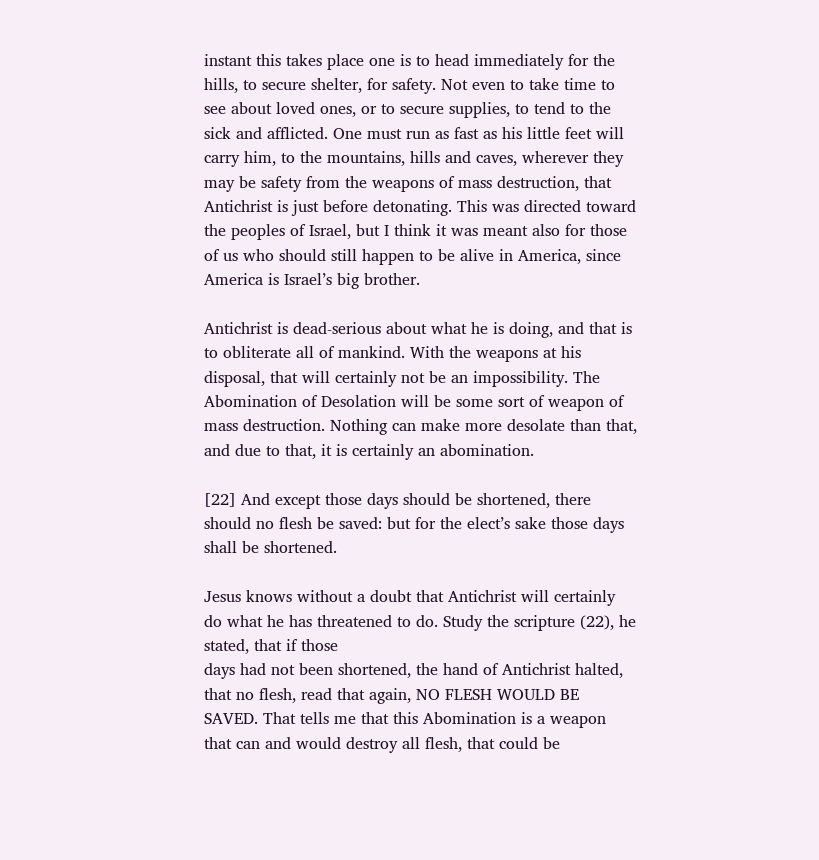instant this takes place one is to head immediately for the hills, to secure shelter, for safety. Not even to take time to see about loved ones, or to secure supplies, to tend to the sick and afflicted. One must run as fast as his little feet will carry him, to the mountains, hills and caves, wherever they may be safety from the weapons of mass destruction, that Antichrist is just before detonating. This was directed toward the peoples of Israel, but I think it was meant also for those of us who should still happen to be alive in America, since America is Israel’s big brother.

Antichrist is dead-serious about what he is doing, and that is to obliterate all of mankind. With the weapons at his disposal, that will certainly not be an impossibility. The Abomination of Desolation will be some sort of weapon of mass destruction. Nothing can make more desolate than that, and due to that, it is certainly an abomination.

[22] And except those days should be shortened, there should no flesh be saved: but for the elect’s sake those days shall be shortened.

Jesus knows without a doubt that Antichrist will certainly do what he has threatened to do. Study the scripture (22), he stated, that if those
days had not been shortened, the hand of Antichrist halted, that no flesh, read that again, NO FLESH WOULD BE SAVED. That tells me that this Abomination is a weapon that can and would destroy all flesh, that could be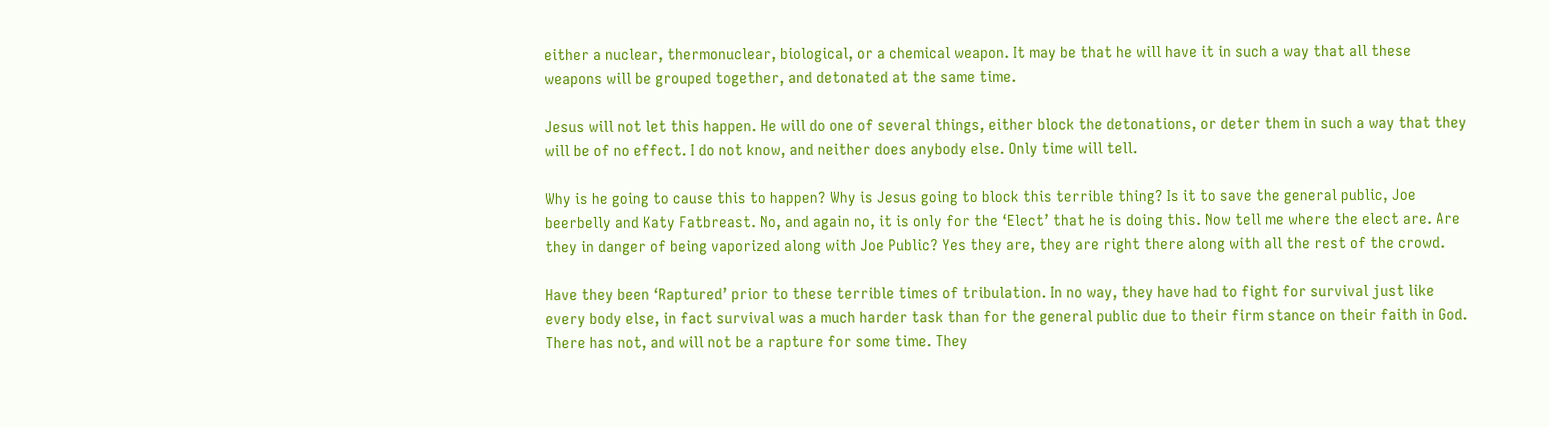either a nuclear, thermonuclear, biological, or a chemical weapon. It may be that he will have it in such a way that all these weapons will be grouped together, and detonated at the same time.

Jesus will not let this happen. He will do one of several things, either block the detonations, or deter them in such a way that they will be of no effect. I do not know, and neither does anybody else. Only time will tell.

Why is he going to cause this to happen? Why is Jesus going to block this terrible thing? Is it to save the general public, Joe beerbelly and Katy Fatbreast. No, and again no, it is only for the ‘Elect’ that he is doing this. Now tell me where the elect are. Are they in danger of being vaporized along with Joe Public? Yes they are, they are right there along with all the rest of the crowd.

Have they been ‘Raptured’ prior to these terrible times of tribulation. In no way, they have had to fight for survival just like every body else, in fact survival was a much harder task than for the general public due to their firm stance on their faith in God. There has not, and will not be a rapture for some time. They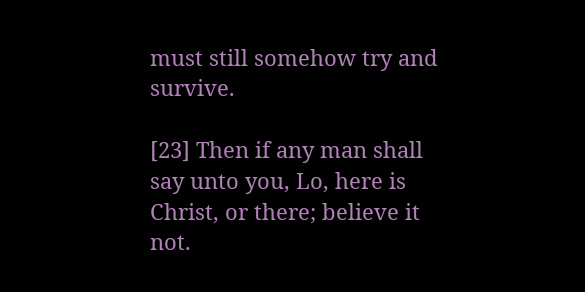must still somehow try and survive.

[23] Then if any man shall say unto you, Lo, here is Christ, or there; believe it not.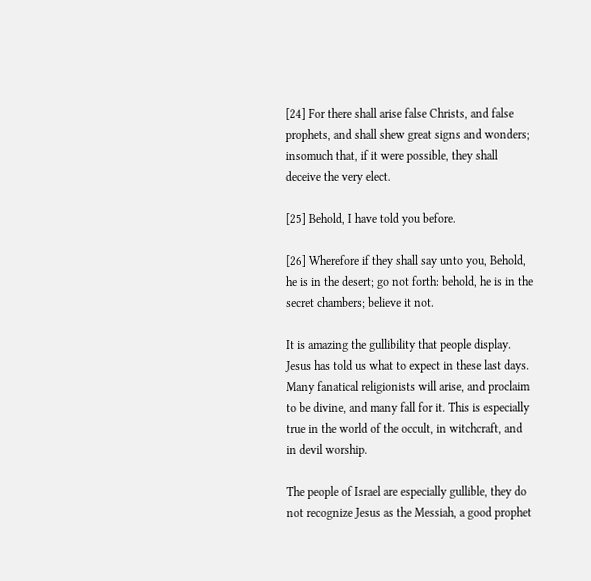[24] For there shall arise false Christs, and false prophets, and shall shew great signs and wonders; insomuch that, if it were possible, they shall deceive the very elect.

[25] Behold, I have told you before.

[26] Wherefore if they shall say unto you, Behold, he is in the desert; go not forth: behold, he is in the secret chambers; believe it not.

It is amazing the gullibility that people display. Jesus has told us what to expect in these last days. Many fanatical religionists will arise, and proclaim to be divine, and many fall for it. This is especially true in the world of the occult, in witchcraft, and in devil worship.

The people of Israel are especially gullible, they do not recognize Jesus as the Messiah, a good prophet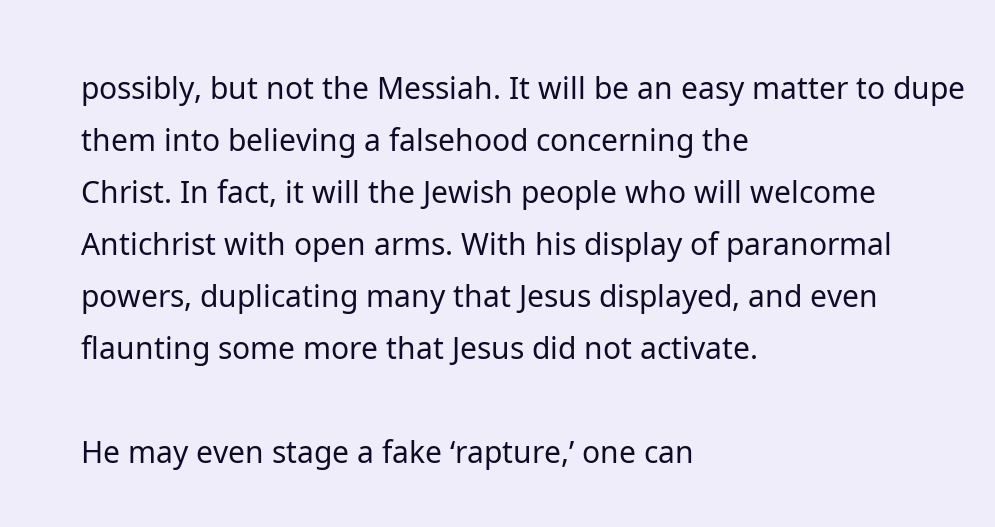possibly, but not the Messiah. It will be an easy matter to dupe them into believing a falsehood concerning the
Christ. In fact, it will the Jewish people who will welcome Antichrist with open arms. With his display of paranormal powers, duplicating many that Jesus displayed, and even flaunting some more that Jesus did not activate.

He may even stage a fake ‘rapture,’ one can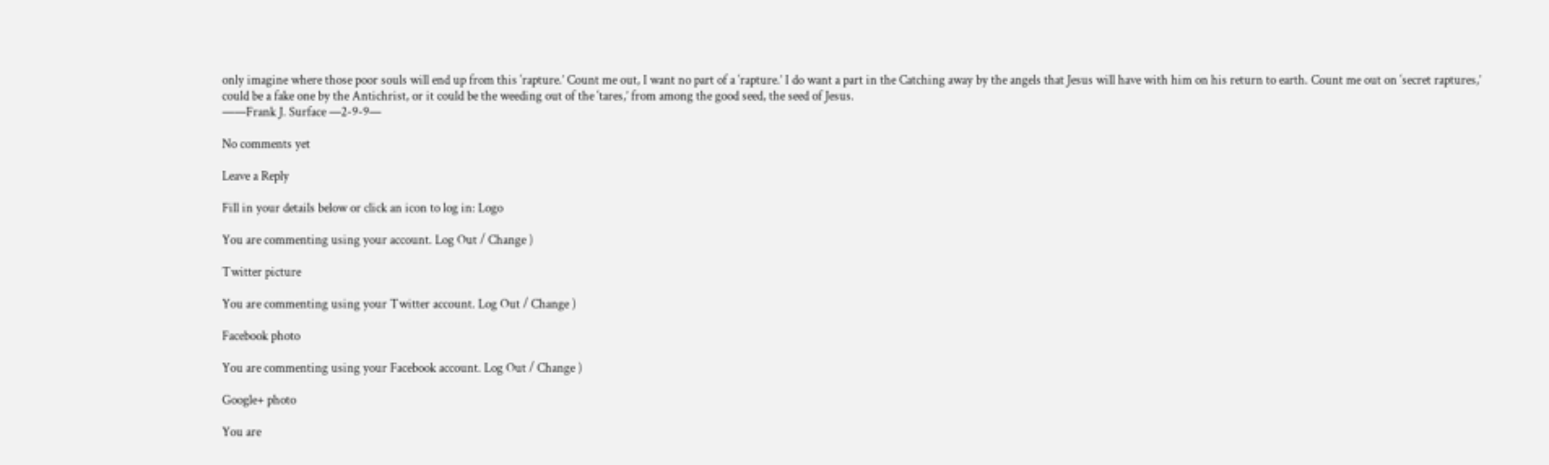only imagine where those poor souls will end up from this ‘rapture.’ Count me out, I want no part of a ‘rapture.’ I do want a part in the Catching away by the angels that Jesus will have with him on his return to earth. Count me out on ‘secret raptures,’ could be a fake one by the Antichrist, or it could be the weeding out of the ‘tares,’ from among the good seed, the seed of Jesus.
——Frank J. Surface —2-9-9—

No comments yet

Leave a Reply

Fill in your details below or click an icon to log in: Logo

You are commenting using your account. Log Out / Change )

Twitter picture

You are commenting using your Twitter account. Log Out / Change )

Facebook photo

You are commenting using your Facebook account. Log Out / Change )

Google+ photo

You are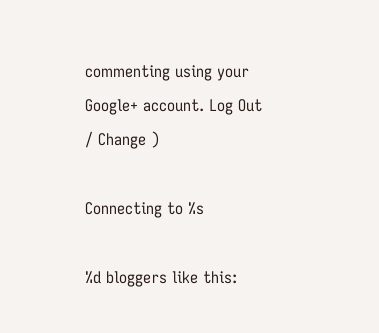commenting using your Google+ account. Log Out / Change )

Connecting to %s

%d bloggers like this: